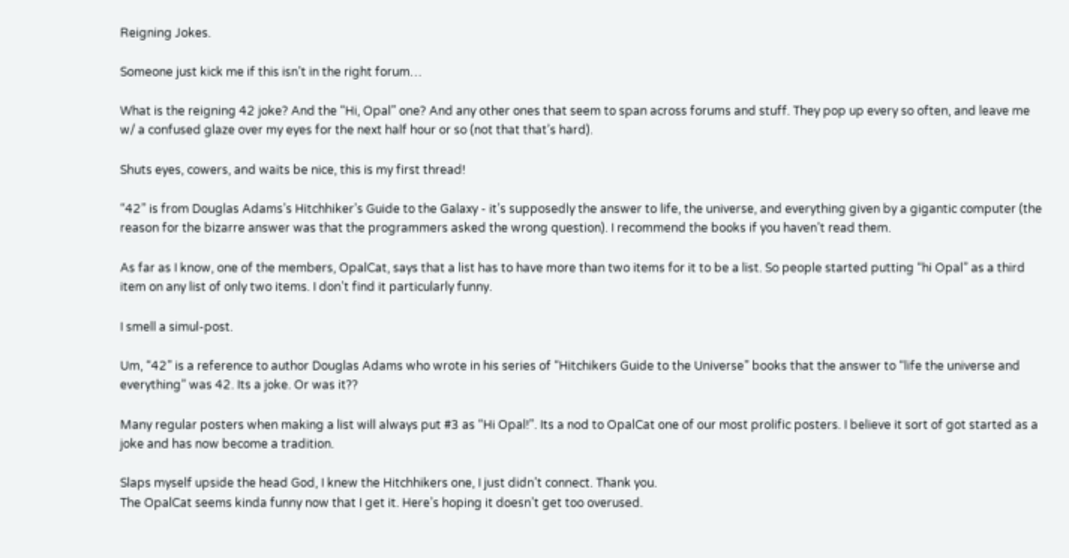Reigning Jokes.

Someone just kick me if this isn’t in the right forum…

What is the reigning 42 joke? And the “Hi, Opal” one? And any other ones that seem to span across forums and stuff. They pop up every so often, and leave me w/ a confused glaze over my eyes for the next half hour or so (not that that’s hard).

Shuts eyes, cowers, and waits be nice, this is my first thread!

“42” is from Douglas Adams’s Hitchhiker’s Guide to the Galaxy - it’s supposedly the answer to life, the universe, and everything given by a gigantic computer (the reason for the bizarre answer was that the programmers asked the wrong question). I recommend the books if you haven’t read them.

As far as I know, one of the members, OpalCat, says that a list has to have more than two items for it to be a list. So people started putting “hi Opal” as a third item on any list of only two items. I don’t find it particularly funny.

I smell a simul-post.

Um, “42” is a reference to author Douglas Adams who wrote in his series of “Hitchikers Guide to the Universe” books that the answer to “life the universe and everything” was 42. Its a joke. Or was it??

Many regular posters when making a list will always put #3 as “Hi Opal!”. Its a nod to OpalCat one of our most prolific posters. I believe it sort of got started as a joke and has now become a tradition.

Slaps myself upside the head God, I knew the Hitchhikers one, I just didn’t connect. Thank you.
The OpalCat seems kinda funny now that I get it. Here’s hoping it doesn’t get too overused.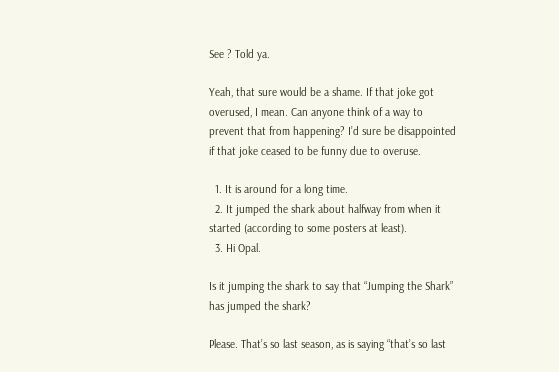See ? Told ya.

Yeah, that sure would be a shame. If that joke got overused, I mean. Can anyone think of a way to prevent that from happening? I’d sure be disappointed if that joke ceased to be funny due to overuse.

  1. It is around for a long time.
  2. It jumped the shark about halfway from when it started (according to some posters at least).
  3. Hi Opal.

Is it jumping the shark to say that “Jumping the Shark” has jumped the shark?

Please. That’s so last season, as is saying “that’s so last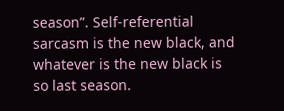season”. Self-referential sarcasm is the new black, and whatever is the new black is so last season.